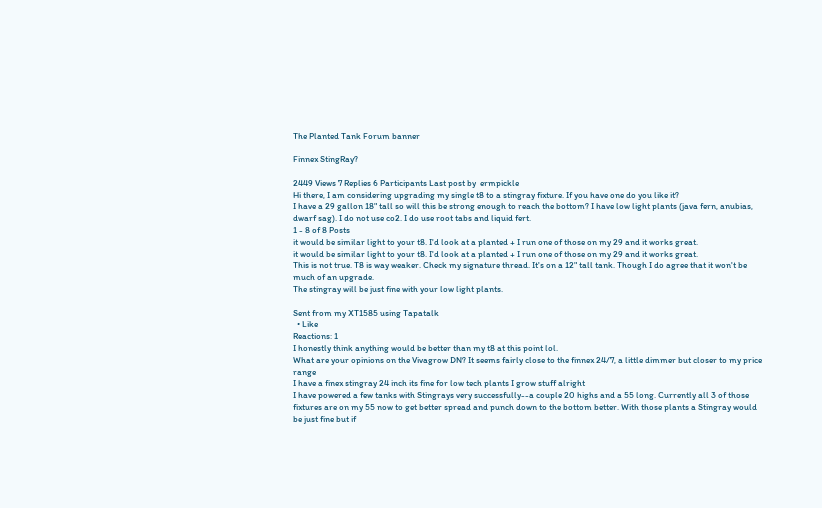The Planted Tank Forum banner

Finnex StingRay?

2449 Views 7 Replies 6 Participants Last post by  ermpickle
Hi there, I am considering upgrading my single t8 to a stingray fixture. If you have one do you like it?
I have a 29 gallon 18" tall so will this be strong enough to reach the bottom? I have low light plants (java fern, anubias, dwarf sag). I do not use co2. I do use root tabs and liquid fert.
1 - 8 of 8 Posts
it would be similar light to your t8. I'd look at a planted + I run one of those on my 29 and it works great.
it would be similar light to your t8. I'd look at a planted + I run one of those on my 29 and it works great.
This is not true. T8 is way weaker. Check my signature thread. It's on a 12" tall tank. Though I do agree that it won't be much of an upgrade.
The stingray will be just fine with your low light plants.

Sent from my XT1585 using Tapatalk
  • Like
Reactions: 1
I honestly think anything would be better than my t8 at this point lol.
What are your opinions on the Vivagrow DN? It seems fairly close to the finnex 24/7, a little dimmer but closer to my price range
I have a finex stingray 24 inch its fine for low tech plants I grow stuff alright
I have powered a few tanks with Stingrays very successfully--a couple 20 highs and a 55 long. Currently all 3 of those fixtures are on my 55 now to get better spread and punch down to the bottom better. With those plants a Stingray would be just fine but if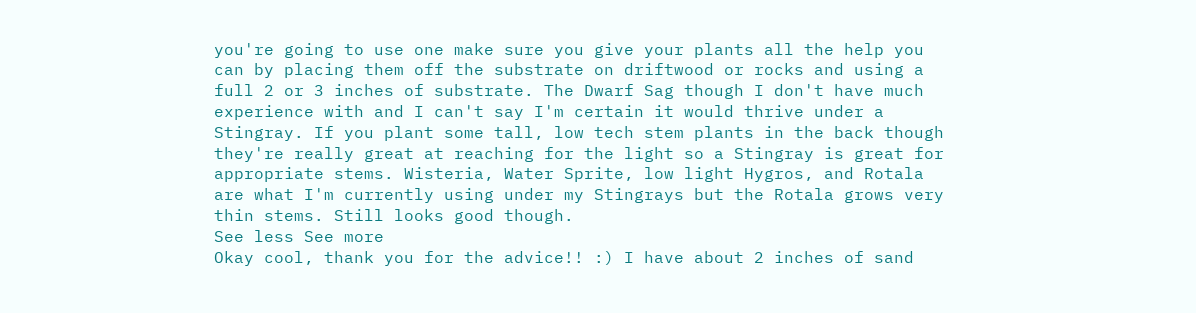you're going to use one make sure you give your plants all the help you can by placing them off the substrate on driftwood or rocks and using a full 2 or 3 inches of substrate. The Dwarf Sag though I don't have much experience with and I can't say I'm certain it would thrive under a Stingray. If you plant some tall, low tech stem plants in the back though they're really great at reaching for the light so a Stingray is great for appropriate stems. Wisteria, Water Sprite, low light Hygros, and Rotala are what I'm currently using under my Stingrays but the Rotala grows very thin stems. Still looks good though.
See less See more
Okay cool, thank you for the advice!! :) I have about 2 inches of sand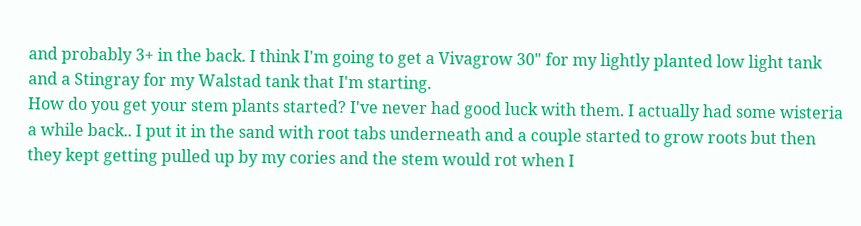and probably 3+ in the back. I think I'm going to get a Vivagrow 30" for my lightly planted low light tank and a Stingray for my Walstad tank that I'm starting.
How do you get your stem plants started? I've never had good luck with them. I actually had some wisteria a while back.. I put it in the sand with root tabs underneath and a couple started to grow roots but then they kept getting pulled up by my cories and the stem would rot when I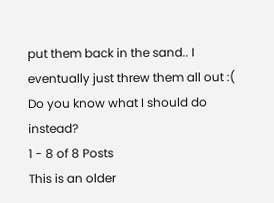put them back in the sand.. I eventually just threw them all out :( Do you know what I should do instead?
1 - 8 of 8 Posts
This is an older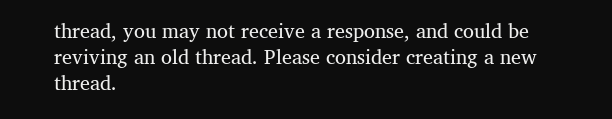thread, you may not receive a response, and could be reviving an old thread. Please consider creating a new thread.